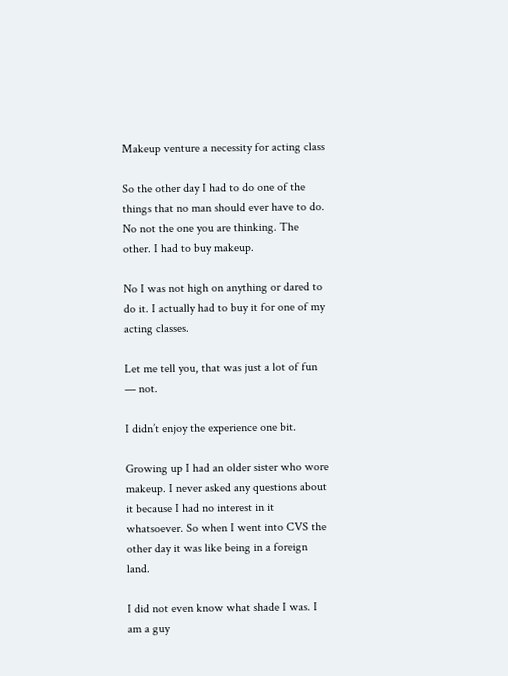Makeup venture a necessity for acting class

So the other day I had to do one of the things that no man should ever have to do. No not the one you are thinking. The other. I had to buy makeup.

No I was not high on anything or dared to do it. I actually had to buy it for one of my acting classes.

Let me tell you, that was just a lot of fun — not.

I didn’t enjoy the experience one bit.

Growing up I had an older sister who wore makeup. I never asked any questions about it because I had no interest in it whatsoever. So when I went into CVS the other day it was like being in a foreign land.

I did not even know what shade I was. I am a guy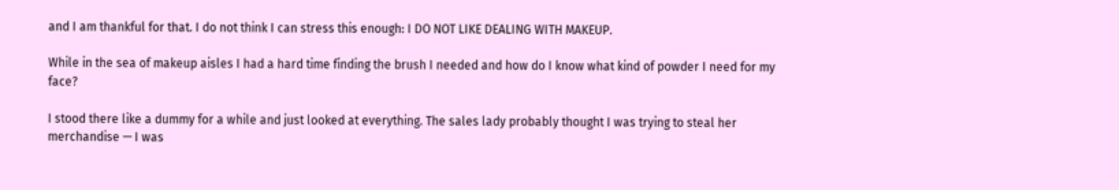and I am thankful for that. I do not think I can stress this enough: I DO NOT LIKE DEALING WITH MAKEUP.

While in the sea of makeup aisles I had a hard time finding the brush I needed and how do I know what kind of powder I need for my face?

I stood there like a dummy for a while and just looked at everything. The sales lady probably thought I was trying to steal her merchandise — I was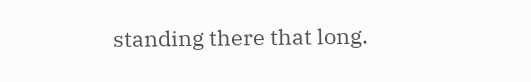standing there that long.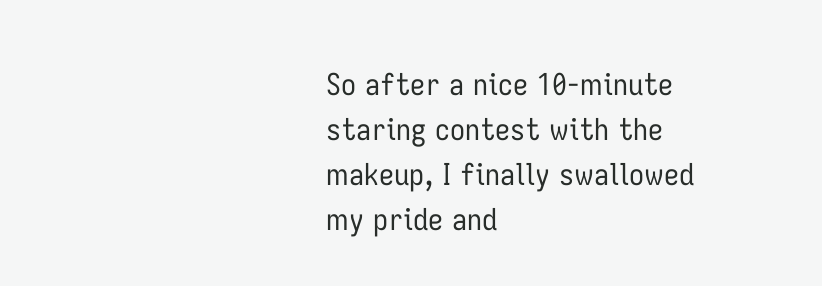So after a nice 10-minute staring contest with the makeup, I finally swallowed my pride and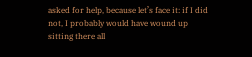asked for help, because let’s face it: if I did not, I probably would have wound up sitting there all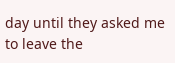day until they asked me to leave the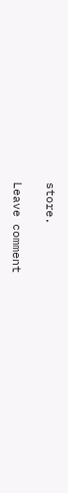store.

Leave comment